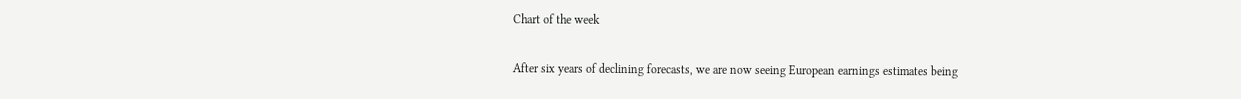Chart of the week

After six years of declining forecasts, we are now seeing European earnings estimates being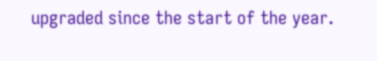upgraded since the start of the year.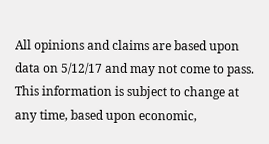All opinions and claims are based upon data on 5/12/17 and may not come to pass. This information is subject to change at any time, based upon economic,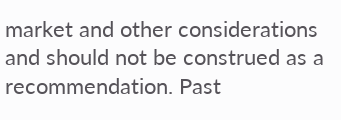market and other considerations and should not be construed as a recommendation. Past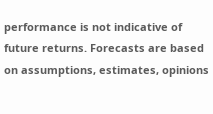performance is not indicative of future returns. Forecasts are based on assumptions, estimates, opinions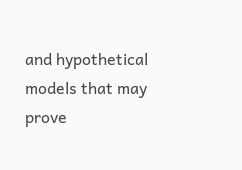and hypothetical models that may prove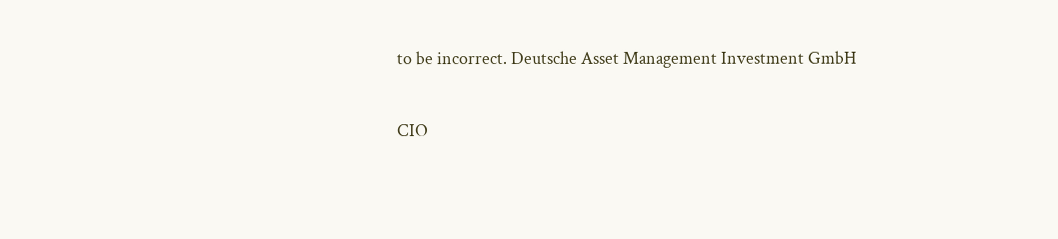to be incorrect. Deutsche Asset Management Investment GmbH

CIO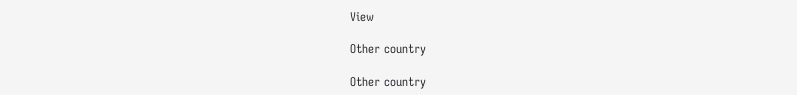View

Other country

Other country